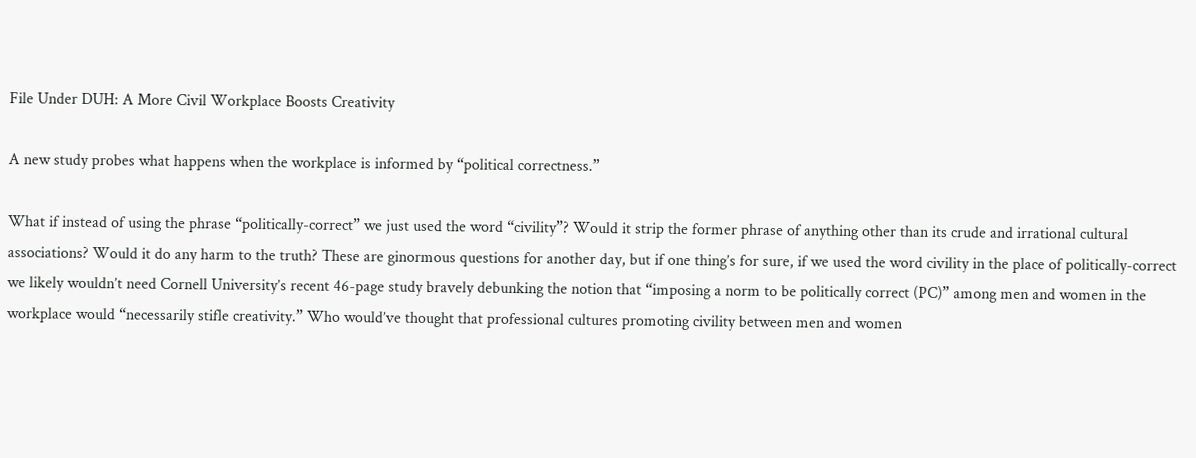File Under DUH: A More Civil Workplace Boosts Creativity

A new study probes what happens when the workplace is informed by “political correctness.”

What if instead of using the phrase “politically-correct” we just used the word “civility”? Would it strip the former phrase of anything other than its crude and irrational cultural associations? Would it do any harm to the truth? These are ginormous questions for another day, but if one thing’s for sure, if we used the word civility in the place of politically-correct we likely wouldn’t need Cornell University’s recent 46-page study bravely debunking the notion that “imposing a norm to be politically correct (PC)” among men and women in the workplace would “necessarily stifle creativity.” Who would’ve thought that professional cultures promoting civility between men and women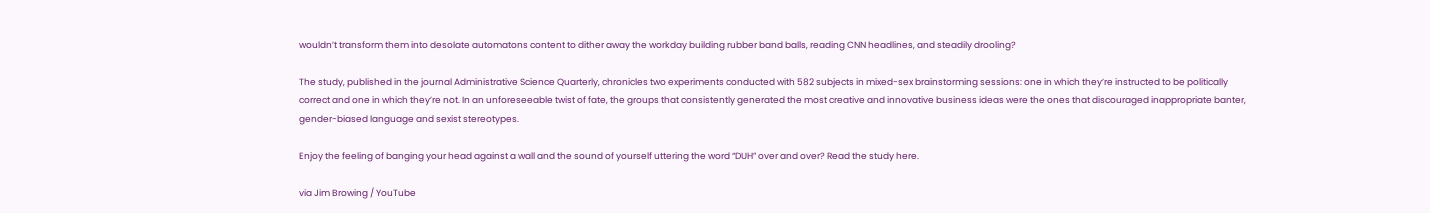wouldn’t transform them into desolate automatons content to dither away the workday building rubber band balls, reading CNN headlines, and steadily drooling?

The study, published in the journal Administrative Science Quarterly, chronicles two experiments conducted with 582 subjects in mixed-sex brainstorming sessions: one in which they’re instructed to be politically correct and one in which they’re not. In an unforeseeable twist of fate, the groups that consistently generated the most creative and innovative business ideas were the ones that discouraged inappropriate banter, gender-biased language and sexist stereotypes.

Enjoy the feeling of banging your head against a wall and the sound of yourself uttering the word “DUH” over and over? Read the study here.

via Jim Browing / YouTube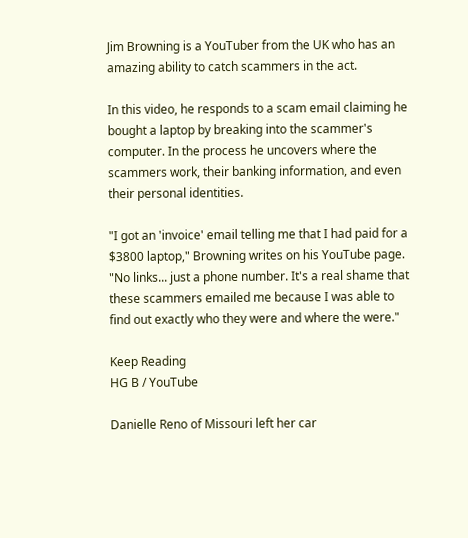Jim Browning is a YouTuber from the UK who has an amazing ability to catch scammers in the act.

In this video, he responds to a scam email claiming he bought a laptop by breaking into the scammer's computer. In the process he uncovers where the scammers work, their banking information, and even their personal identities.

"I got an 'invoice' email telling me that I had paid for a $3800 laptop," Browning writes on his YouTube page. "No links... just a phone number. It's a real shame that these scammers emailed me because I was able to find out exactly who they were and where the were."

Keep Reading
HG B / YouTube

Danielle Reno of Missouri left her car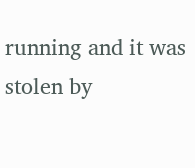running and it was stolen by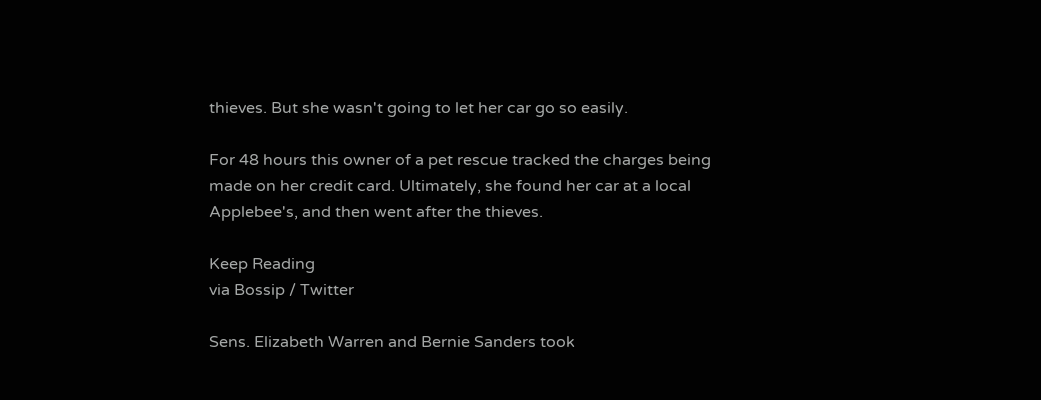thieves. But she wasn't going to let her car go so easily.

For 48 hours this owner of a pet rescue tracked the charges being made on her credit card. Ultimately, she found her car at a local Applebee's, and then went after the thieves.

Keep Reading
via Bossip / Twitter

Sens. Elizabeth Warren and Bernie Sanders took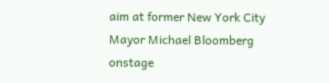aim at former New York City Mayor Michael Bloomberg onstage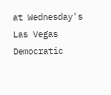at Wednesday's Las Vegas Democratic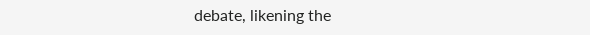debate, likening the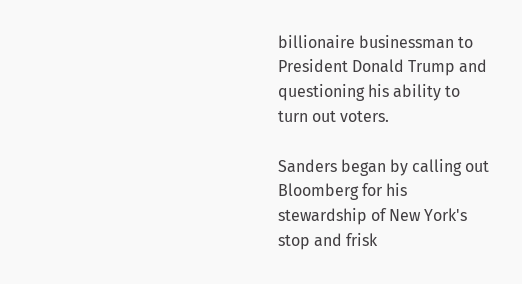billionaire businessman to President Donald Trump and questioning his ability to turn out voters.

Sanders began by calling out Bloomberg for his stewardship of New York's stop and frisk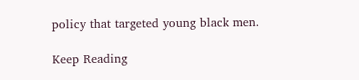policy that targeted young black men.

Keep Reading